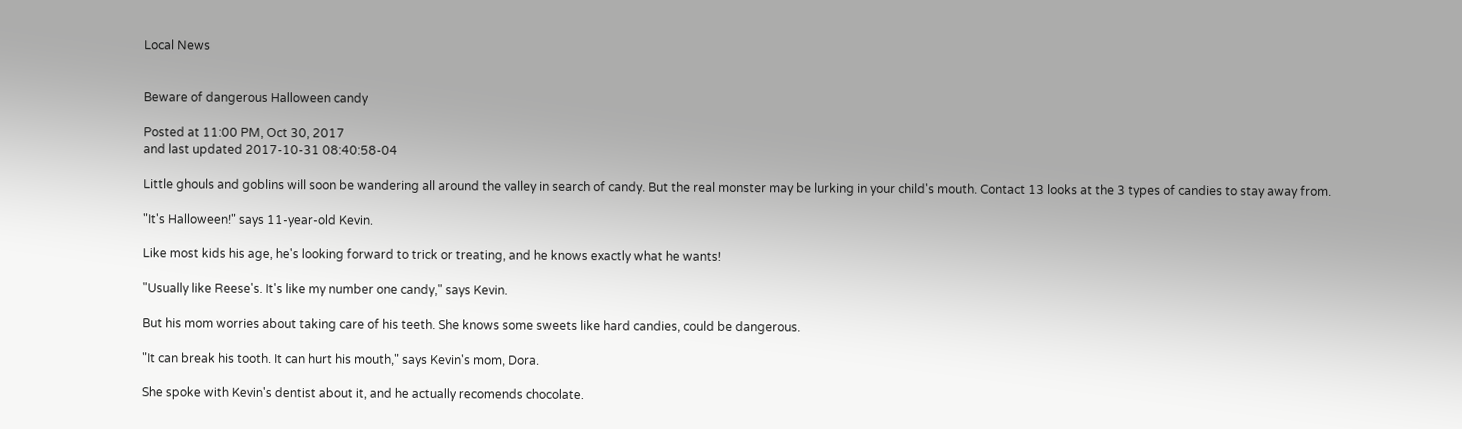Local News


Beware of dangerous Halloween candy

Posted at 11:00 PM, Oct 30, 2017
and last updated 2017-10-31 08:40:58-04

Little ghouls and goblins will soon be wandering all around the valley in search of candy. But the real monster may be lurking in your child's mouth. Contact 13 looks at the 3 types of candies to stay away from.

"It's Halloween!" says 11-year-old Kevin.

Like most kids his age, he's looking forward to trick or treating, and he knows exactly what he wants!

"Usually like Reese's. It's like my number one candy," says Kevin.

But his mom worries about taking care of his teeth. She knows some sweets like hard candies, could be dangerous.

"It can break his tooth. It can hurt his mouth," says Kevin's mom, Dora.

She spoke with Kevin's dentist about it, and he actually recomends chocolate.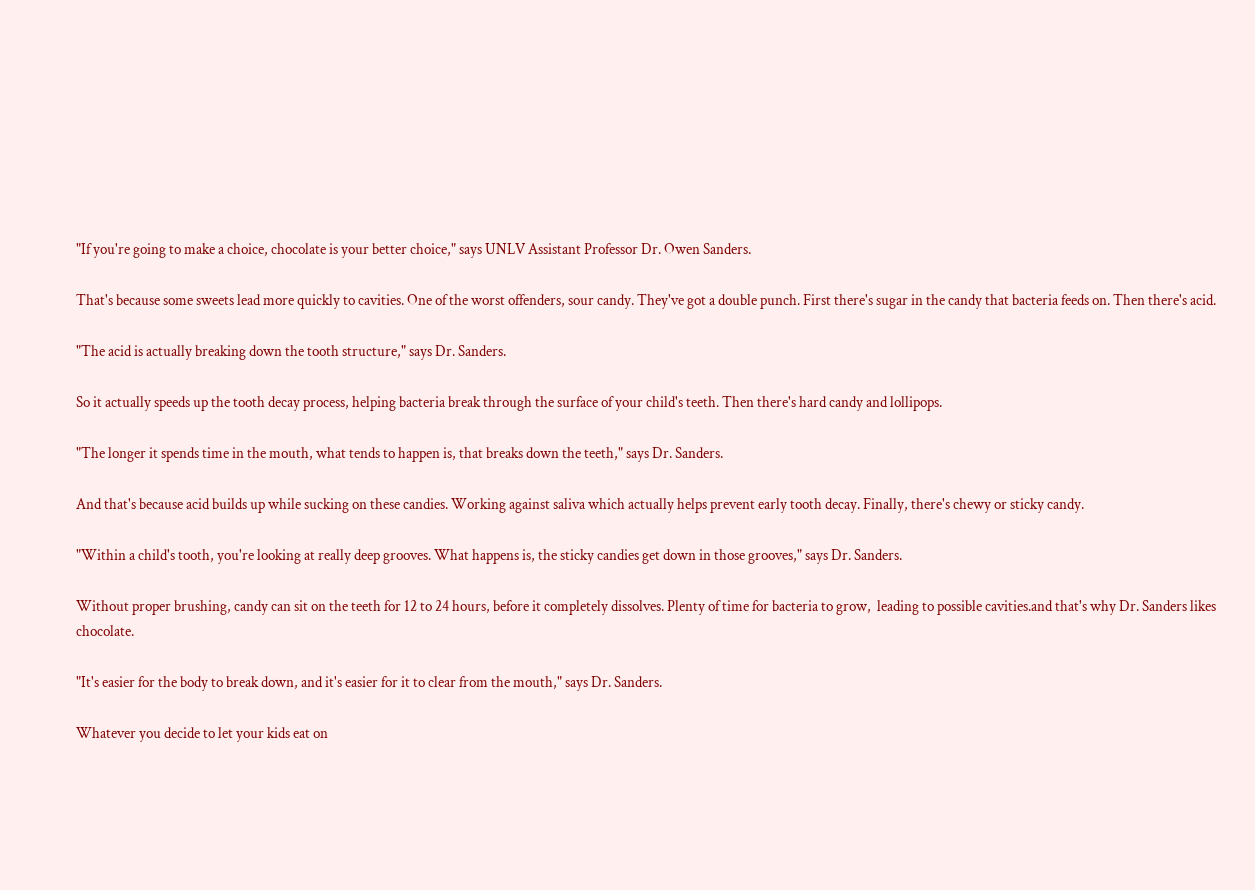"If you're going to make a choice, chocolate is your better choice," says UNLV Assistant Professor Dr. Owen Sanders.

That's because some sweets lead more quickly to cavities. One of the worst offenders, sour candy. They've got a double punch. First there's sugar in the candy that bacteria feeds on. Then there's acid.

"The acid is actually breaking down the tooth structure," says Dr. Sanders.

So it actually speeds up the tooth decay process, helping bacteria break through the surface of your child's teeth. Then there's hard candy and lollipops.

"The longer it spends time in the mouth, what tends to happen is, that breaks down the teeth," says Dr. Sanders.

And that's because acid builds up while sucking on these candies. Working against saliva which actually helps prevent early tooth decay. Finally, there's chewy or sticky candy.

"Within a child's tooth, you're looking at really deep grooves. What happens is, the sticky candies get down in those grooves," says Dr. Sanders.

Without proper brushing, candy can sit on the teeth for 12 to 24 hours, before it completely dissolves. Plenty of time for bacteria to grow,  leading to possible cavities.and that's why Dr. Sanders likes chocolate.

"It's easier for the body to break down, and it's easier for it to clear from the mouth," says Dr. Sanders.

Whatever you decide to let your kids eat on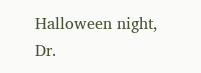Halloween night, Dr.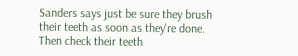Sanders says just be sure they brush their teeth as soon as they're done. Then check their teeth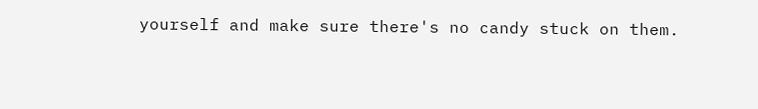yourself and make sure there's no candy stuck on them.